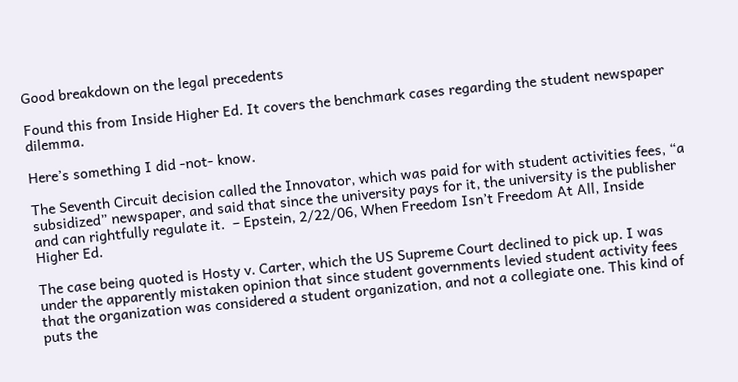Good breakdown on the legal precedents

Found this from Inside Higher Ed. It covers the benchmark cases regarding the student newspaper dilemma.

Here’s something I did -not- know.

The Seventh Circuit decision called the Innovator, which was paid for with student activities fees, “a subsidized” newspaper, and said that since the university pays for it, the university is the publisher and can rightfully regulate it.  – Epstein, 2/22/06, When Freedom Isn’t Freedom At All, Inside Higher Ed.

The case being quoted is Hosty v. Carter, which the US Supreme Court declined to pick up. I was under the apparently mistaken opinion that since student governments levied student activity fees that the organization was considered a student organization, and not a collegiate one. This kind of puts the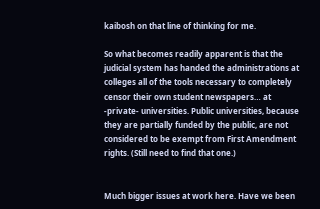kaibosh on that line of thinking for me.

So what becomes readily apparent is that the judicial system has handed the administrations at colleges all of the tools necessary to completely censor their own student newspapers… at -private- universities. Public universities, because they are partially funded by the public, are not considered to be exempt from First Amendment rights. (Still need to find that one.)


Much bigger issues at work here. Have we been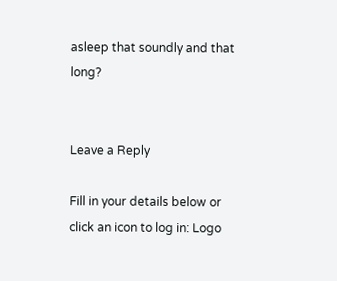asleep that soundly and that long?


Leave a Reply

Fill in your details below or click an icon to log in: Logo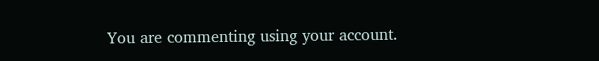You are commenting using your account.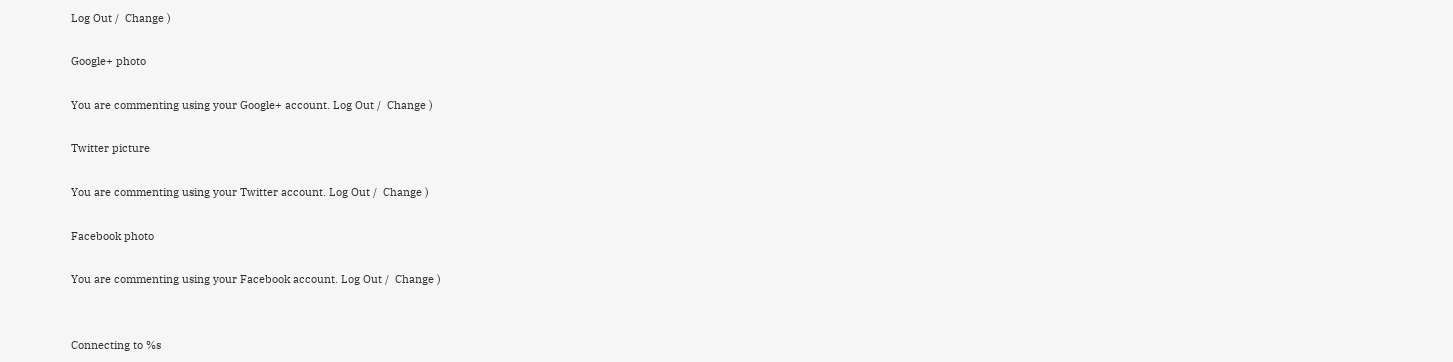Log Out /  Change )

Google+ photo

You are commenting using your Google+ account. Log Out /  Change )

Twitter picture

You are commenting using your Twitter account. Log Out /  Change )

Facebook photo

You are commenting using your Facebook account. Log Out /  Change )


Connecting to %s